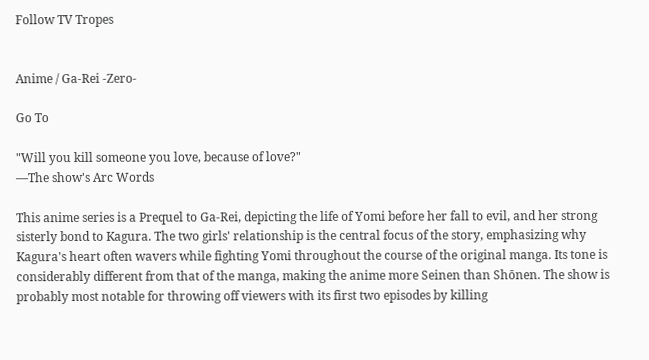Follow TV Tropes


Anime / Ga-Rei -Zero-

Go To

"Will you kill someone you love, because of love?"
—The show's Arc Words

This anime series is a Prequel to Ga-Rei, depicting the life of Yomi before her fall to evil, and her strong sisterly bond to Kagura. The two girls' relationship is the central focus of the story, emphasizing why Kagura's heart often wavers while fighting Yomi throughout the course of the original manga. Its tone is considerably different from that of the manga, making the anime more Seinen than Shōnen. The show is probably most notable for throwing off viewers with its first two episodes by killing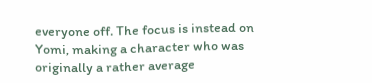everyone off. The focus is instead on Yomi, making a character who was originally a rather average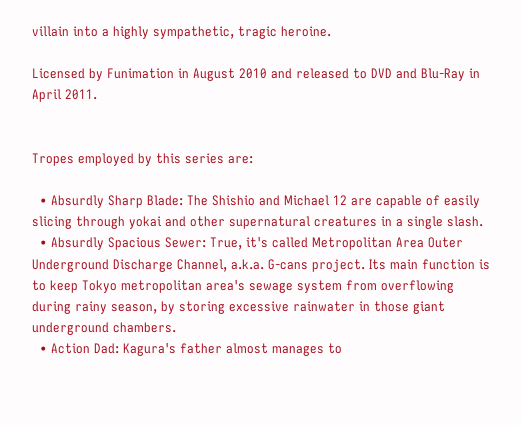villain into a highly sympathetic, tragic heroine.

Licensed by Funimation in August 2010 and released to DVD and Blu-Ray in April 2011.


Tropes employed by this series are:

  • Absurdly Sharp Blade: The Shishio and Michael 12 are capable of easily slicing through yokai and other supernatural creatures in a single slash.
  • Absurdly Spacious Sewer: True, it's called Metropolitan Area Outer Underground Discharge Channel, a.k.a. G-cans project. Its main function is to keep Tokyo metropolitan area's sewage system from overflowing during rainy season, by storing excessive rainwater in those giant underground chambers.
  • Action Dad: Kagura's father almost manages to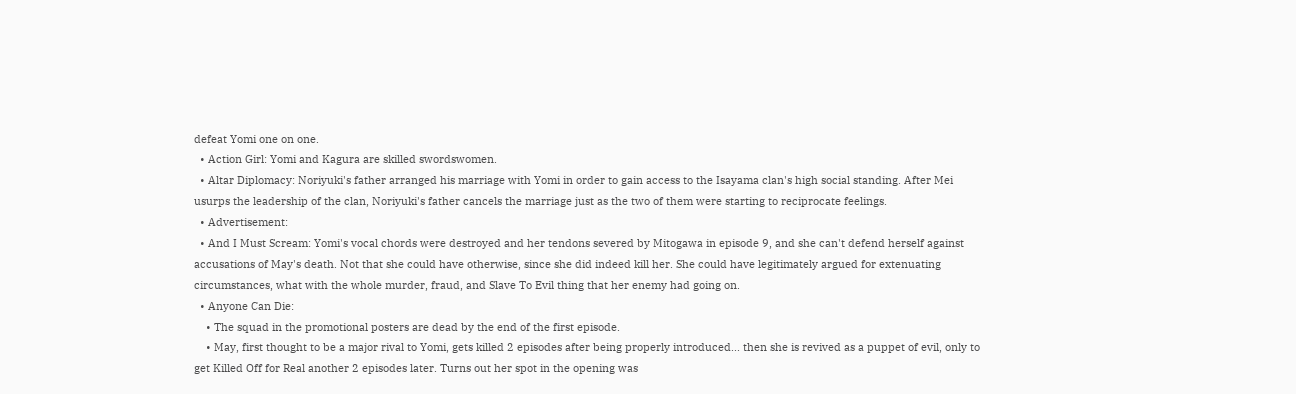defeat Yomi one on one.
  • Action Girl: Yomi and Kagura are skilled swordswomen.
  • Altar Diplomacy: Noriyuki's father arranged his marriage with Yomi in order to gain access to the Isayama clan's high social standing. After Mei usurps the leadership of the clan, Noriyuki's father cancels the marriage just as the two of them were starting to reciprocate feelings.
  • Advertisement:
  • And I Must Scream: Yomi's vocal chords were destroyed and her tendons severed by Mitogawa in episode 9, and she can't defend herself against accusations of May's death. Not that she could have otherwise, since she did indeed kill her. She could have legitimately argued for extenuating circumstances, what with the whole murder, fraud, and Slave To Evil thing that her enemy had going on.
  • Anyone Can Die:
    • The squad in the promotional posters are dead by the end of the first episode.
    • May, first thought to be a major rival to Yomi, gets killed 2 episodes after being properly introduced... then she is revived as a puppet of evil, only to get Killed Off for Real another 2 episodes later. Turns out her spot in the opening was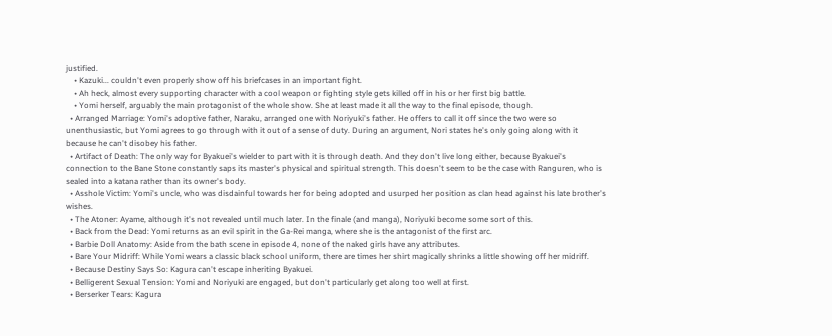justified.
    • Kazuki... couldn't even properly show off his briefcases in an important fight.
    • Ah heck, almost every supporting character with a cool weapon or fighting style gets killed off in his or her first big battle.
    • Yomi herself, arguably the main protagonist of the whole show. She at least made it all the way to the final episode, though.
  • Arranged Marriage: Yomi's adoptive father, Naraku, arranged one with Noriyuki's father. He offers to call it off since the two were so unenthusiastic, but Yomi agrees to go through with it out of a sense of duty. During an argument, Nori states he's only going along with it because he can't disobey his father.
  • Artifact of Death: The only way for Byakuei's wielder to part with it is through death. And they don't live long either, because Byakuei's connection to the Bane Stone constantly saps its master's physical and spiritual strength. This doesn't seem to be the case with Ranguren, who is sealed into a katana rather than its owner's body.
  • Asshole Victim: Yomi's uncle, who was disdainful towards her for being adopted and usurped her position as clan head against his late brother's wishes.
  • The Atoner: Ayame, although it's not revealed until much later. In the finale (and manga), Noriyuki become some sort of this.
  • Back from the Dead: Yomi returns as an evil spirit in the Ga-Rei manga, where she is the antagonist of the first arc.
  • Barbie Doll Anatomy: Aside from the bath scene in episode 4, none of the naked girls have any attributes.
  • Bare Your Midriff: While Yomi wears a classic black school uniform, there are times her shirt magically shrinks a little showing off her midriff.
  • Because Destiny Says So: Kagura can't escape inheriting Byakuei.
  • Belligerent Sexual Tension: Yomi and Noriyuki are engaged, but don't particularly get along too well at first.
  • Berserker Tears: Kagura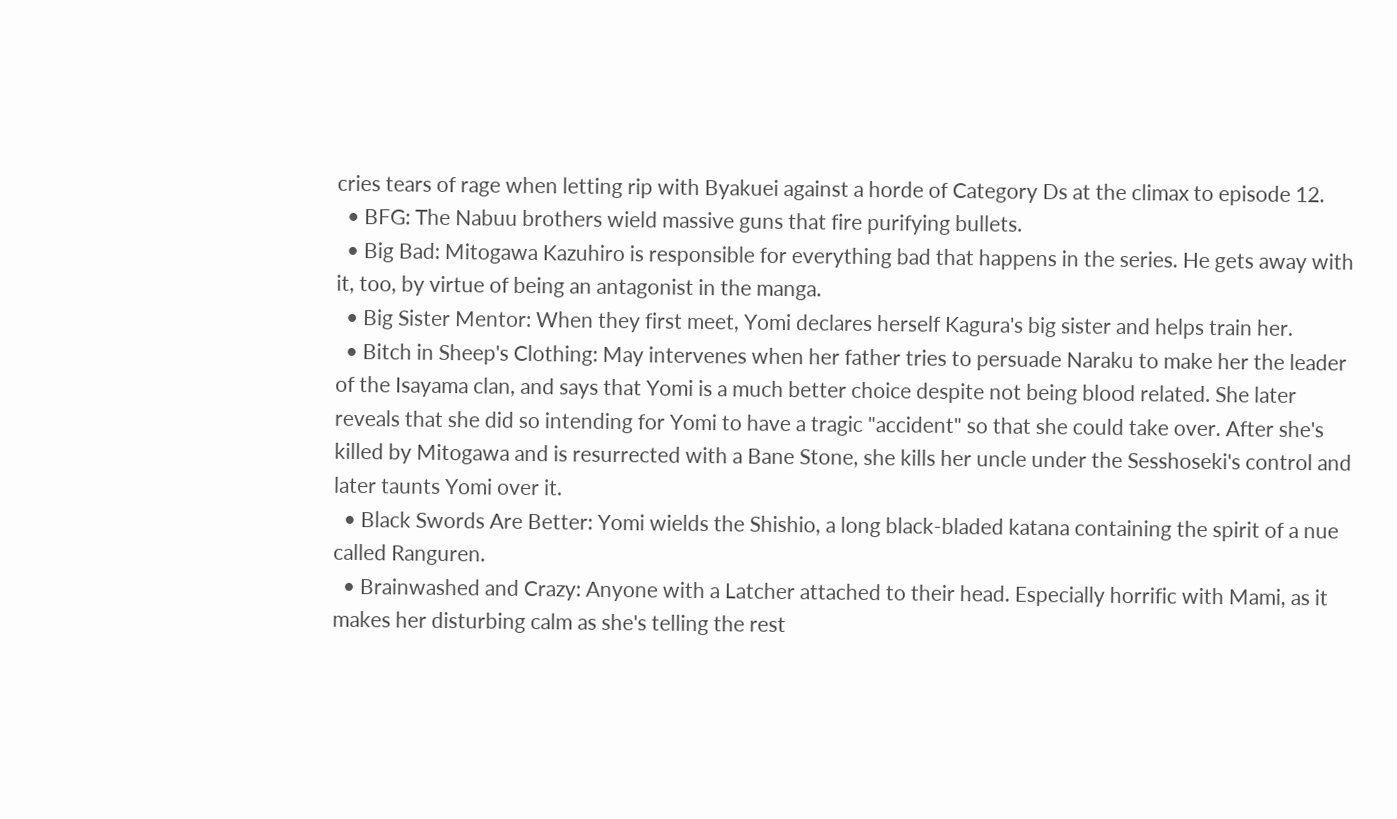cries tears of rage when letting rip with Byakuei against a horde of Category Ds at the climax to episode 12.
  • BFG: The Nabuu brothers wield massive guns that fire purifying bullets.
  • Big Bad: Mitogawa Kazuhiro is responsible for everything bad that happens in the series. He gets away with it, too, by virtue of being an antagonist in the manga.
  • Big Sister Mentor: When they first meet, Yomi declares herself Kagura's big sister and helps train her.
  • Bitch in Sheep's Clothing: May intervenes when her father tries to persuade Naraku to make her the leader of the Isayama clan, and says that Yomi is a much better choice despite not being blood related. She later reveals that she did so intending for Yomi to have a tragic "accident" so that she could take over. After she's killed by Mitogawa and is resurrected with a Bane Stone, she kills her uncle under the Sesshoseki's control and later taunts Yomi over it.
  • Black Swords Are Better: Yomi wields the Shishio, a long black-bladed katana containing the spirit of a nue called Ranguren.
  • Brainwashed and Crazy: Anyone with a Latcher attached to their head. Especially horrific with Mami, as it makes her disturbing calm as she's telling the rest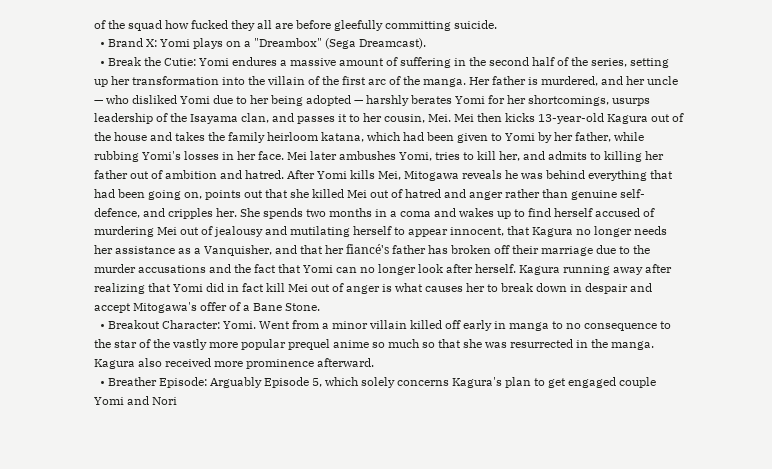of the squad how fucked they all are before gleefully committing suicide.
  • Brand X: Yomi plays on a "Dreambox" (Sega Dreamcast).
  • Break the Cutie: Yomi endures a massive amount of suffering in the second half of the series, setting up her transformation into the villain of the first arc of the manga. Her father is murdered, and her uncle — who disliked Yomi due to her being adopted — harshly berates Yomi for her shortcomings, usurps leadership of the Isayama clan, and passes it to her cousin, Mei. Mei then kicks 13-year-old Kagura out of the house and takes the family heirloom katana, which had been given to Yomi by her father, while rubbing Yomi's losses in her face. Mei later ambushes Yomi, tries to kill her, and admits to killing her father out of ambition and hatred. After Yomi kills Mei, Mitogawa reveals he was behind everything that had been going on, points out that she killed Mei out of hatred and anger rather than genuine self-defence, and cripples her. She spends two months in a coma and wakes up to find herself accused of murdering Mei out of jealousy and mutilating herself to appear innocent, that Kagura no longer needs her assistance as a Vanquisher, and that her fiancé's father has broken off their marriage due to the murder accusations and the fact that Yomi can no longer look after herself. Kagura running away after realizing that Yomi did in fact kill Mei out of anger is what causes her to break down in despair and accept Mitogawa's offer of a Bane Stone.
  • Breakout Character: Yomi. Went from a minor villain killed off early in manga to no consequence to the star of the vastly more popular prequel anime so much so that she was resurrected in the manga. Kagura also received more prominence afterward.
  • Breather Episode: Arguably Episode 5, which solely concerns Kagura's plan to get engaged couple Yomi and Nori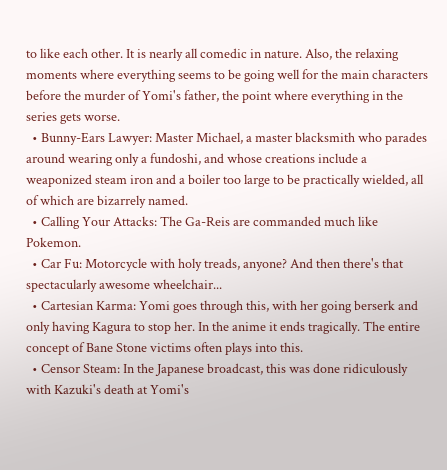to like each other. It is nearly all comedic in nature. Also, the relaxing moments where everything seems to be going well for the main characters before the murder of Yomi's father, the point where everything in the series gets worse.
  • Bunny-Ears Lawyer: Master Michael, a master blacksmith who parades around wearing only a fundoshi, and whose creations include a weaponized steam iron and a boiler too large to be practically wielded, all of which are bizarrely named.
  • Calling Your Attacks: The Ga-Reis are commanded much like Pokemon.
  • Car Fu: Motorcycle with holy treads, anyone? And then there's that spectacularly awesome wheelchair...
  • Cartesian Karma: Yomi goes through this, with her going berserk and only having Kagura to stop her. In the anime it ends tragically. The entire concept of Bane Stone victims often plays into this.
  • Censor Steam: In the Japanese broadcast, this was done ridiculously with Kazuki's death at Yomi's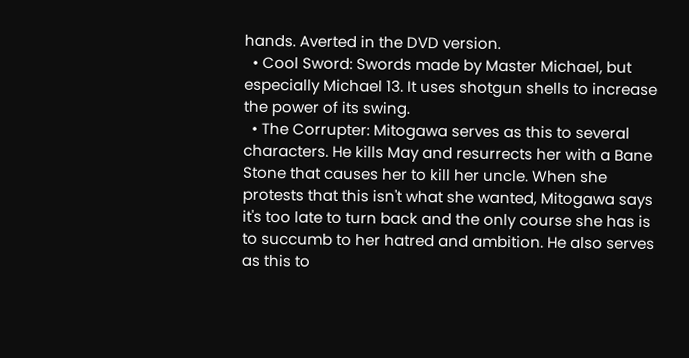hands. Averted in the DVD version.
  • Cool Sword: Swords made by Master Michael, but especially Michael 13. It uses shotgun shells to increase the power of its swing.
  • The Corrupter: Mitogawa serves as this to several characters. He kills May and resurrects her with a Bane Stone that causes her to kill her uncle. When she protests that this isn't what she wanted, Mitogawa says it's too late to turn back and the only course she has is to succumb to her hatred and ambition. He also serves as this to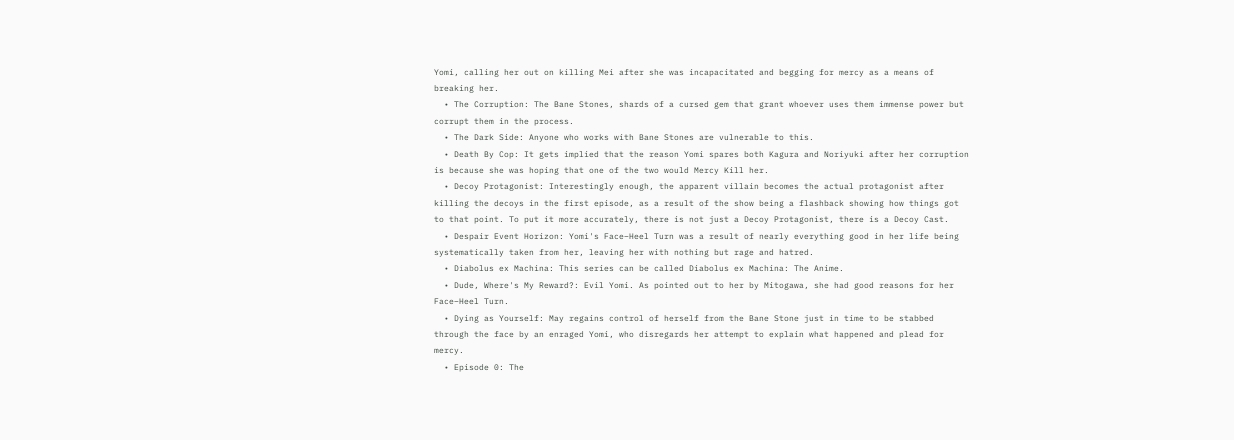Yomi, calling her out on killing Mei after she was incapacitated and begging for mercy as a means of breaking her.
  • The Corruption: The Bane Stones, shards of a cursed gem that grant whoever uses them immense power but corrupt them in the process.
  • The Dark Side: Anyone who works with Bane Stones are vulnerable to this.
  • Death By Cop: It gets implied that the reason Yomi spares both Kagura and Noriyuki after her corruption is because she was hoping that one of the two would Mercy Kill her.
  • Decoy Protagonist: Interestingly enough, the apparent villain becomes the actual protagonist after killing the decoys in the first episode, as a result of the show being a flashback showing how things got to that point. To put it more accurately, there is not just a Decoy Protagonist, there is a Decoy Cast.
  • Despair Event Horizon: Yomi's Face–Heel Turn was a result of nearly everything good in her life being systematically taken from her, leaving her with nothing but rage and hatred.
  • Diabolus ex Machina: This series can be called Diabolus ex Machina: The Anime.
  • Dude, Where's My Reward?: Evil Yomi. As pointed out to her by Mitogawa, she had good reasons for her Face–Heel Turn.
  • Dying as Yourself: May regains control of herself from the Bane Stone just in time to be stabbed through the face by an enraged Yomi, who disregards her attempt to explain what happened and plead for mercy.
  • Episode 0: The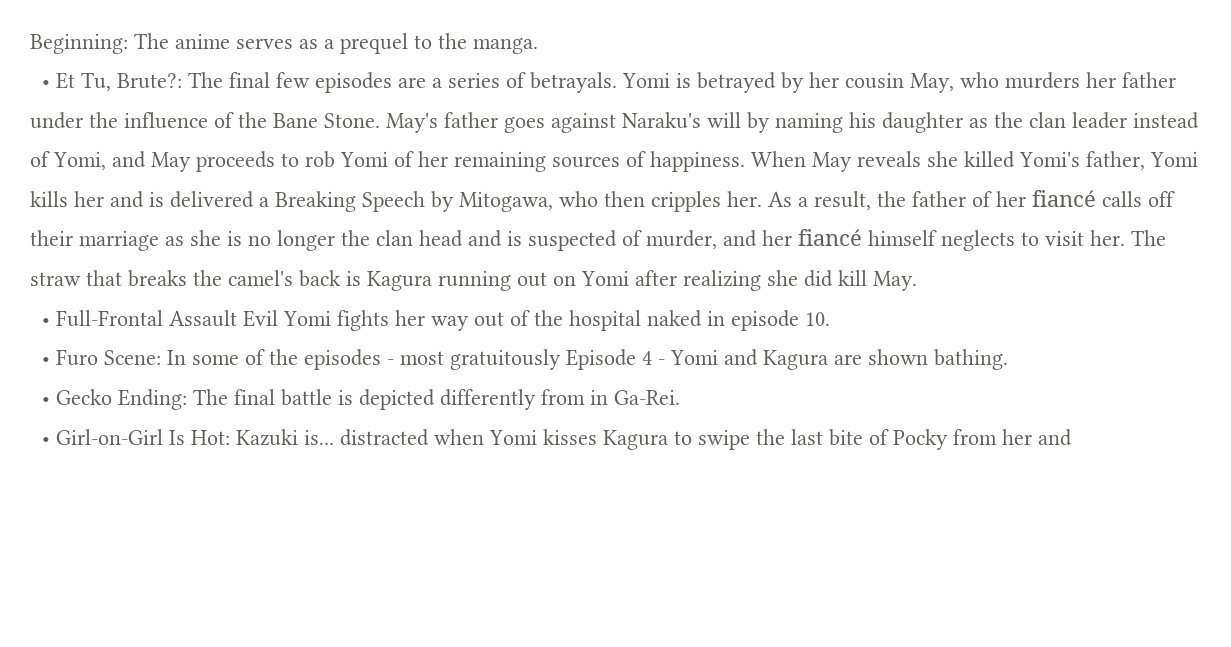Beginning: The anime serves as a prequel to the manga.
  • Et Tu, Brute?: The final few episodes are a series of betrayals. Yomi is betrayed by her cousin May, who murders her father under the influence of the Bane Stone. May's father goes against Naraku's will by naming his daughter as the clan leader instead of Yomi, and May proceeds to rob Yomi of her remaining sources of happiness. When May reveals she killed Yomi's father, Yomi kills her and is delivered a Breaking Speech by Mitogawa, who then cripples her. As a result, the father of her fiancé calls off their marriage as she is no longer the clan head and is suspected of murder, and her fiancé himself neglects to visit her. The straw that breaks the camel's back is Kagura running out on Yomi after realizing she did kill May.
  • Full-Frontal Assault Evil Yomi fights her way out of the hospital naked in episode 10.
  • Furo Scene: In some of the episodes - most gratuitously Episode 4 - Yomi and Kagura are shown bathing.
  • Gecko Ending: The final battle is depicted differently from in Ga-Rei.
  • Girl-on-Girl Is Hot: Kazuki is... distracted when Yomi kisses Kagura to swipe the last bite of Pocky from her and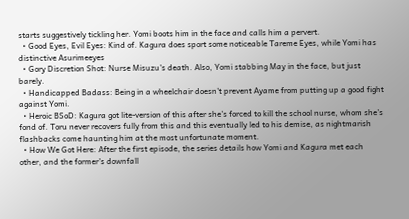starts suggestively tickling her. Yomi boots him in the face and calls him a pervert.
  • Good Eyes, Evil Eyes: Kind of. Kagura does sport some noticeable Tareme Eyes, while Yomi has distinctive Asurimeeyes
  • Gory Discretion Shot: Nurse Misuzu's death. Also, Yomi stabbing May in the face, but just barely.
  • Handicapped Badass: Being in a wheelchair doesn't prevent Ayame from putting up a good fight against Yomi.
  • Heroic BSoD: Kagura got lite-version of this after she's forced to kill the school nurse, whom she's fond of. Toru never recovers fully from this and this eventually led to his demise, as nightmarish flashbacks come haunting him at the most unfortunate moment.
  • How We Got Here: After the first episode, the series details how Yomi and Kagura met each other, and the former's downfall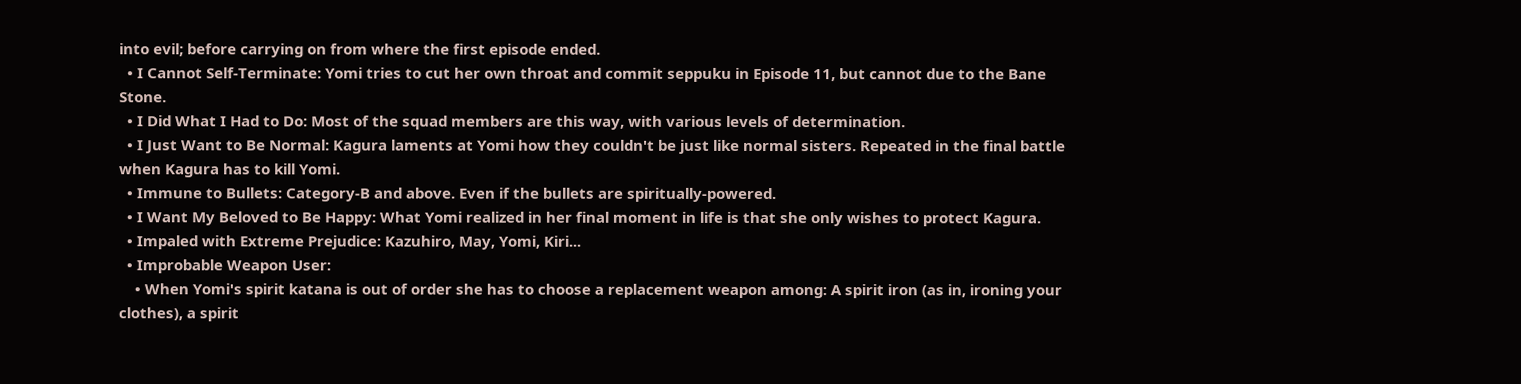into evil; before carrying on from where the first episode ended.
  • I Cannot Self-Terminate: Yomi tries to cut her own throat and commit seppuku in Episode 11, but cannot due to the Bane Stone.
  • I Did What I Had to Do: Most of the squad members are this way, with various levels of determination.
  • I Just Want to Be Normal: Kagura laments at Yomi how they couldn't be just like normal sisters. Repeated in the final battle when Kagura has to kill Yomi.
  • Immune to Bullets: Category-B and above. Even if the bullets are spiritually-powered.
  • I Want My Beloved to Be Happy: What Yomi realized in her final moment in life is that she only wishes to protect Kagura.
  • Impaled with Extreme Prejudice: Kazuhiro, May, Yomi, Kiri...
  • Improbable Weapon User:
    • When Yomi's spirit katana is out of order she has to choose a replacement weapon among: A spirit iron (as in, ironing your clothes), a spirit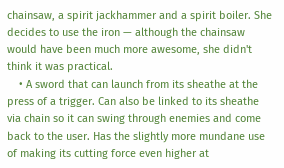chainsaw, a spirit jackhammer and a spirit boiler. She decides to use the iron — although the chainsaw would have been much more awesome, she didn't think it was practical.
    • A sword that can launch from its sheathe at the press of a trigger. Can also be linked to its sheathe via chain so it can swing through enemies and come back to the user. Has the slightly more mundane use of making its cutting force even higher at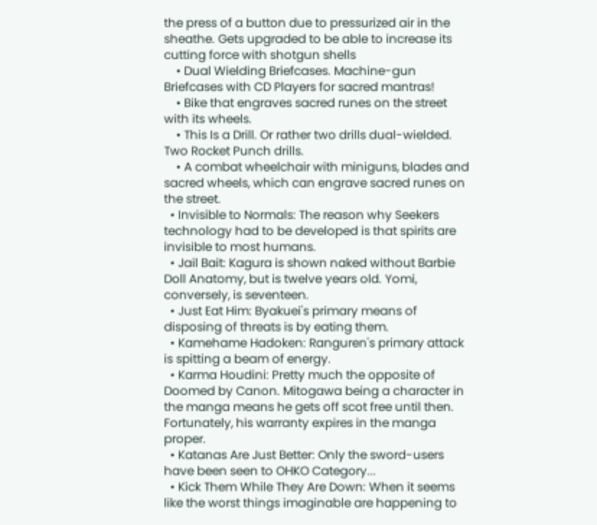the press of a button due to pressurized air in the sheathe. Gets upgraded to be able to increase its cutting force with shotgun shells
    • Dual Wielding Briefcases. Machine-gun Briefcases with CD Players for sacred mantras!
    • Bike that engraves sacred runes on the street with its wheels.
    • This Is a Drill. Or rather two drills dual-wielded. Two Rocket Punch drills.
    • A combat wheelchair with miniguns, blades and sacred wheels, which can engrave sacred runes on the street.
  • Invisible to Normals: The reason why Seekers technology had to be developed is that spirits are invisible to most humans.
  • Jail Bait: Kagura is shown naked without Barbie Doll Anatomy, but is twelve years old. Yomi, conversely, is seventeen.
  • Just Eat Him: Byakuei's primary means of disposing of threats is by eating them.
  • Kamehame Hadoken: Ranguren's primary attack is spitting a beam of energy.
  • Karma Houdini: Pretty much the opposite of Doomed by Canon. Mitogawa being a character in the manga means he gets off scot free until then. Fortunately, his warranty expires in the manga proper.
  • Katanas Are Just Better: Only the sword-users have been seen to OHKO Category...
  • Kick Them While They Are Down: When it seems like the worst things imaginable are happening to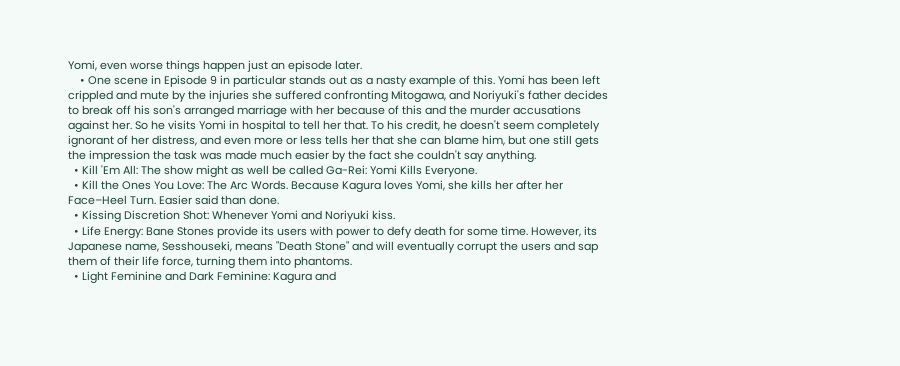Yomi, even worse things happen just an episode later.
    • One scene in Episode 9 in particular stands out as a nasty example of this. Yomi has been left crippled and mute by the injuries she suffered confronting Mitogawa, and Noriyuki's father decides to break off his son's arranged marriage with her because of this and the murder accusations against her. So he visits Yomi in hospital to tell her that. To his credit, he doesn't seem completely ignorant of her distress, and even more or less tells her that she can blame him, but one still gets the impression the task was made much easier by the fact she couldn't say anything.
  • Kill 'Em All: The show might as well be called Ga-Rei: Yomi Kills Everyone.
  • Kill the Ones You Love: The Arc Words. Because Kagura loves Yomi, she kills her after her Face–Heel Turn. Easier said than done.
  • Kissing Discretion Shot: Whenever Yomi and Noriyuki kiss.
  • Life Energy: Bane Stones provide its users with power to defy death for some time. However, its Japanese name, Sesshouseki, means "Death Stone" and will eventually corrupt the users and sap them of their life force, turning them into phantoms.
  • Light Feminine and Dark Feminine: Kagura and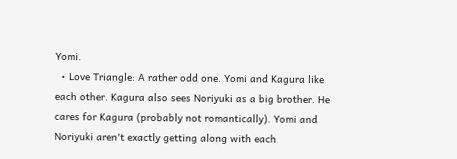Yomi.
  • Love Triangle: A rather odd one. Yomi and Kagura like each other. Kagura also sees Noriyuki as a big brother. He cares for Kagura (probably not romantically). Yomi and Noriyuki aren't exactly getting along with each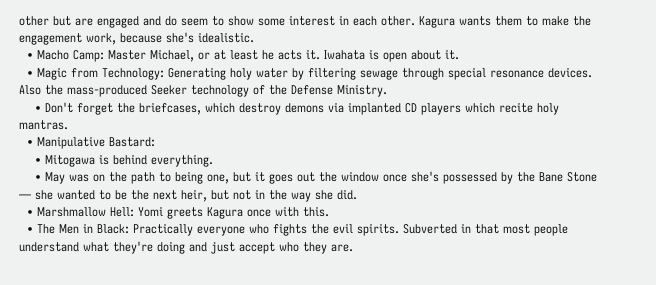other but are engaged and do seem to show some interest in each other. Kagura wants them to make the engagement work, because she's idealistic.
  • Macho Camp: Master Michael, or at least he acts it. Iwahata is open about it.
  • Magic from Technology: Generating holy water by filtering sewage through special resonance devices. Also the mass-produced Seeker technology of the Defense Ministry.
    • Don't forget the briefcases, which destroy demons via implanted CD players which recite holy mantras.
  • Manipulative Bastard:
    • Mitogawa is behind everything.
    • May was on the path to being one, but it goes out the window once she's possessed by the Bane Stone — she wanted to be the next heir, but not in the way she did.
  • Marshmallow Hell: Yomi greets Kagura once with this.
  • The Men in Black: Practically everyone who fights the evil spirits. Subverted in that most people understand what they're doing and just accept who they are.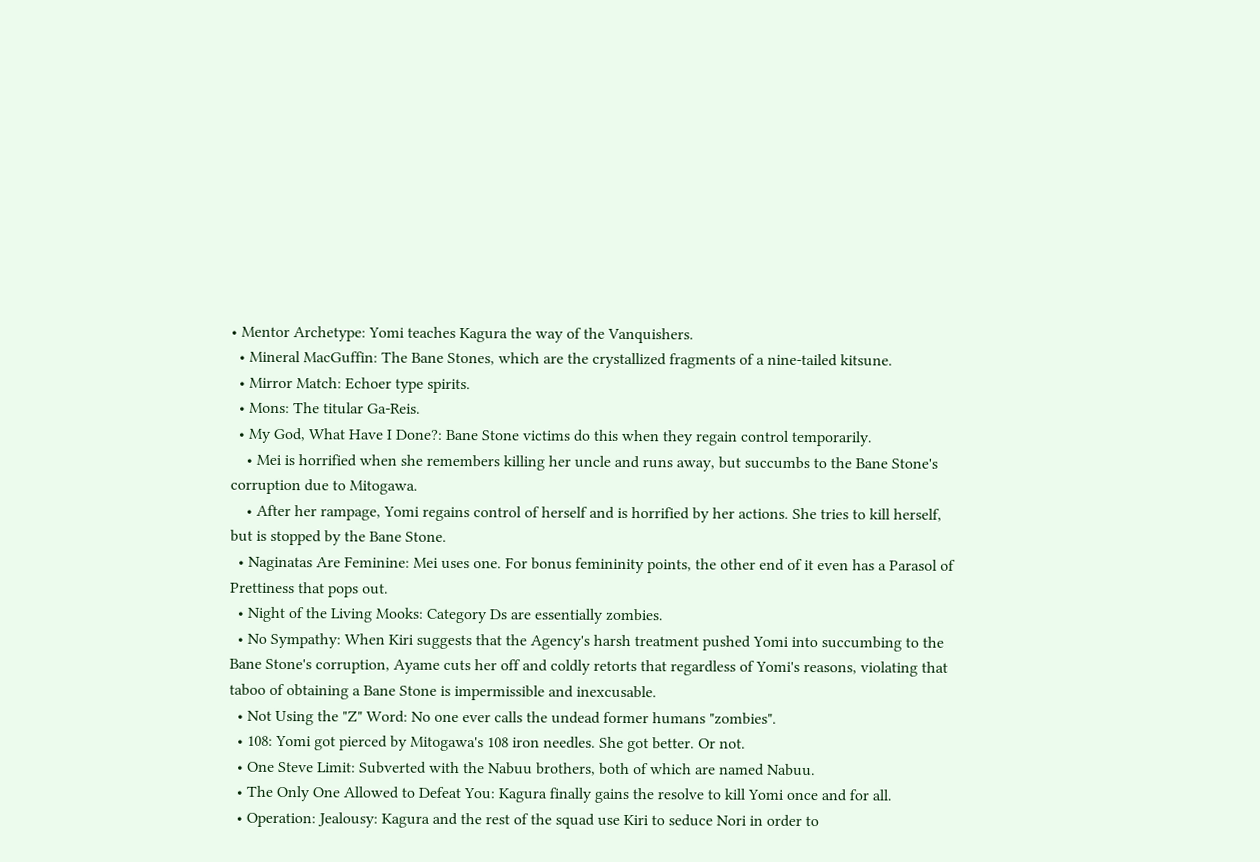• Mentor Archetype: Yomi teaches Kagura the way of the Vanquishers.
  • Mineral MacGuffin: The Bane Stones, which are the crystallized fragments of a nine-tailed kitsune.
  • Mirror Match: Echoer type spirits.
  • Mons: The titular Ga-Reis.
  • My God, What Have I Done?: Bane Stone victims do this when they regain control temporarily.
    • Mei is horrified when she remembers killing her uncle and runs away, but succumbs to the Bane Stone's corruption due to Mitogawa.
    • After her rampage, Yomi regains control of herself and is horrified by her actions. She tries to kill herself, but is stopped by the Bane Stone.
  • Naginatas Are Feminine: Mei uses one. For bonus femininity points, the other end of it even has a Parasol of Prettiness that pops out.
  • Night of the Living Mooks: Category Ds are essentially zombies.
  • No Sympathy: When Kiri suggests that the Agency's harsh treatment pushed Yomi into succumbing to the Bane Stone's corruption, Ayame cuts her off and coldly retorts that regardless of Yomi's reasons, violating that taboo of obtaining a Bane Stone is impermissible and inexcusable.
  • Not Using the "Z" Word: No one ever calls the undead former humans "zombies".
  • 108: Yomi got pierced by Mitogawa's 108 iron needles. She got better. Or not.
  • One Steve Limit: Subverted with the Nabuu brothers, both of which are named Nabuu.
  • The Only One Allowed to Defeat You: Kagura finally gains the resolve to kill Yomi once and for all.
  • Operation: Jealousy: Kagura and the rest of the squad use Kiri to seduce Nori in order to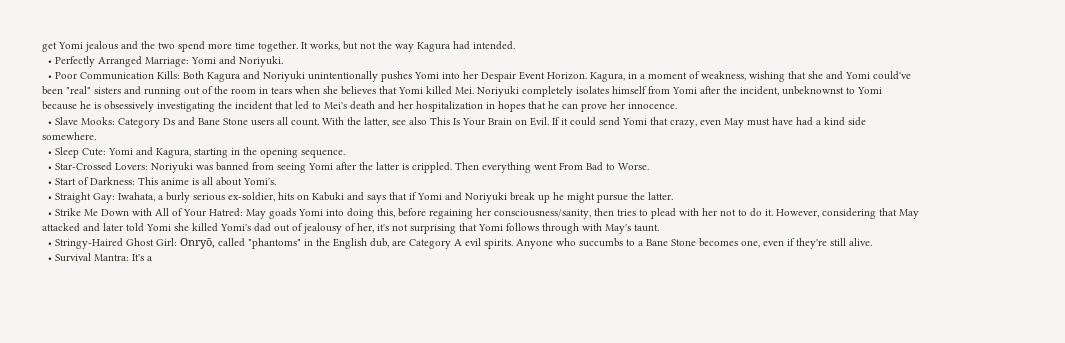get Yomi jealous and the two spend more time together. It works, but not the way Kagura had intended.
  • Perfectly Arranged Marriage: Yomi and Noriyuki.
  • Poor Communication Kills: Both Kagura and Noriyuki unintentionally pushes Yomi into her Despair Event Horizon. Kagura, in a moment of weakness, wishing that she and Yomi could've been "real" sisters and running out of the room in tears when she believes that Yomi killed Mei. Noriyuki completely isolates himself from Yomi after the incident, unbeknownst to Yomi because he is obsessively investigating the incident that led to Mei's death and her hospitalization in hopes that he can prove her innocence.
  • Slave Mooks: Category Ds and Bane Stone users all count. With the latter, see also This Is Your Brain on Evil. If it could send Yomi that crazy, even May must have had a kind side somewhere.
  • Sleep Cute: Yomi and Kagura, starting in the opening sequence.
  • Star-Crossed Lovers: Noriyuki was banned from seeing Yomi after the latter is crippled. Then everything went From Bad to Worse.
  • Start of Darkness: This anime is all about Yomi's.
  • Straight Gay: Iwahata, a burly serious ex-soldier, hits on Kabuki and says that if Yomi and Noriyuki break up he might pursue the latter.
  • Strike Me Down with All of Your Hatred: May goads Yomi into doing this, before regaining her consciousness/sanity, then tries to plead with her not to do it. However, considering that May attacked and later told Yomi she killed Yomi's dad out of jealousy of her, it's not surprising that Yomi follows through with May's taunt.
  • Stringy-Haired Ghost Girl: Onryō, called "phantoms" in the English dub, are Category A evil spirits. Anyone who succumbs to a Bane Stone becomes one, even if they're still alive.
  • Survival Mantra: It's a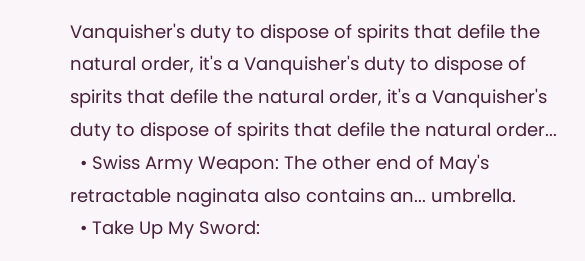Vanquisher's duty to dispose of spirits that defile the natural order, it's a Vanquisher's duty to dispose of spirits that defile the natural order, it's a Vanquisher's duty to dispose of spirits that defile the natural order...
  • Swiss Army Weapon: The other end of May's retractable naginata also contains an... umbrella.
  • Take Up My Sword: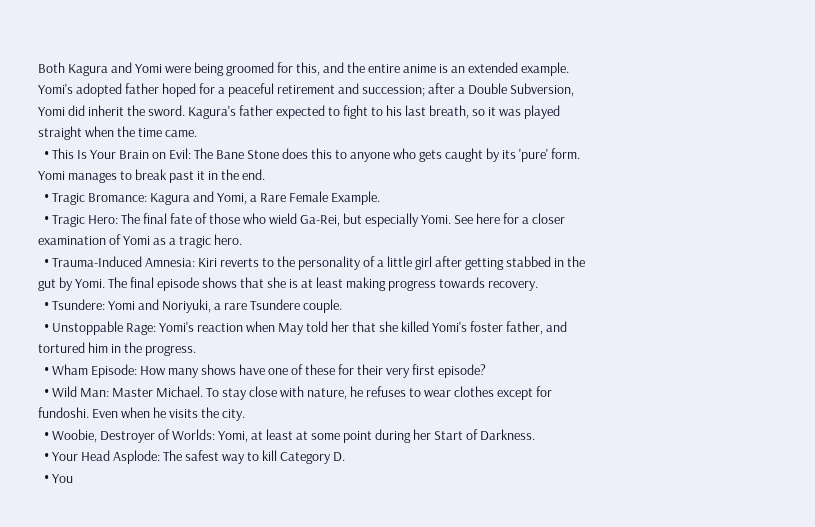Both Kagura and Yomi were being groomed for this, and the entire anime is an extended example. Yomi's adopted father hoped for a peaceful retirement and succession; after a Double Subversion, Yomi did inherit the sword. Kagura's father expected to fight to his last breath, so it was played straight when the time came.
  • This Is Your Brain on Evil: The Bane Stone does this to anyone who gets caught by its 'pure' form. Yomi manages to break past it in the end.
  • Tragic Bromance: Kagura and Yomi, a Rare Female Example.
  • Tragic Hero: The final fate of those who wield Ga-Rei, but especially Yomi. See here for a closer examination of Yomi as a tragic hero.
  • Trauma-Induced Amnesia: Kiri reverts to the personality of a little girl after getting stabbed in the gut by Yomi. The final episode shows that she is at least making progress towards recovery.
  • Tsundere: Yomi and Noriyuki, a rare Tsundere couple.
  • Unstoppable Rage: Yomi's reaction when May told her that she killed Yomi's foster father, and tortured him in the progress.
  • Wham Episode: How many shows have one of these for their very first episode?
  • Wild Man: Master Michael. To stay close with nature, he refuses to wear clothes except for fundoshi. Even when he visits the city.
  • Woobie, Destroyer of Worlds: Yomi, at least at some point during her Start of Darkness.
  • Your Head Asplode: The safest way to kill Category D.
  • You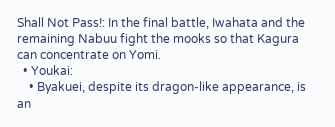Shall Not Pass!: In the final battle, Iwahata and the remaining Nabuu fight the mooks so that Kagura can concentrate on Yomi.
  • Youkai:
    • Byakuei, despite its dragon-like appearance, is an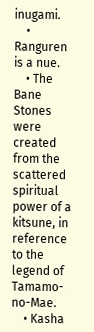inugami.
    • Ranguren is a nue.
    • The Bane Stones were created from the scattered spiritual power of a kitsune, in reference to the legend of Tamamo-no-Mae.
    • Kasha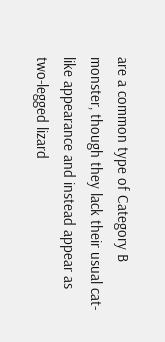are a common type of Category B monster, though they lack their usual cat-like appearance and instead appear as two-legged lizard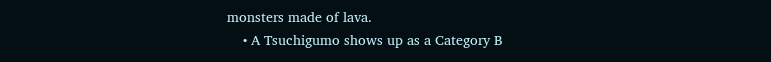monsters made of lava.
    • A Tsuchigumo shows up as a Category B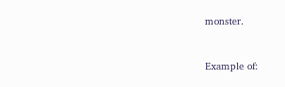monster.


Example of: